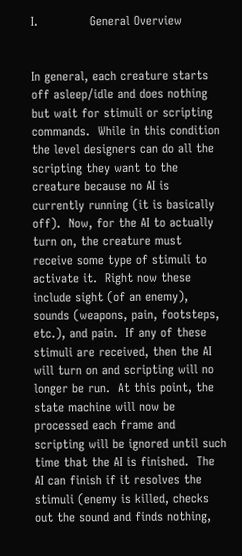I.             General Overview


In general, each creature starts off asleep/idle and does nothing but wait for stimuli or scripting commands.  While in this condition the level designers can do all the scripting they want to the creature because no AI is currently running (it is basically off).  Now, for the AI to actually turn on, the creature must receive some type of stimuli to activate it.  Right now these include sight (of an enemy), sounds (weapons, pain, footsteps, etc.), and pain.  If any of these stimuli are received, then the AI will turn on and scripting will no longer be run.  At this point, the state machine will now be processed each frame and scripting will be ignored until such time that the AI is finished.  The AI can finish if it resolves the stimuli (enemy is killed, checks out the sound and finds nothing,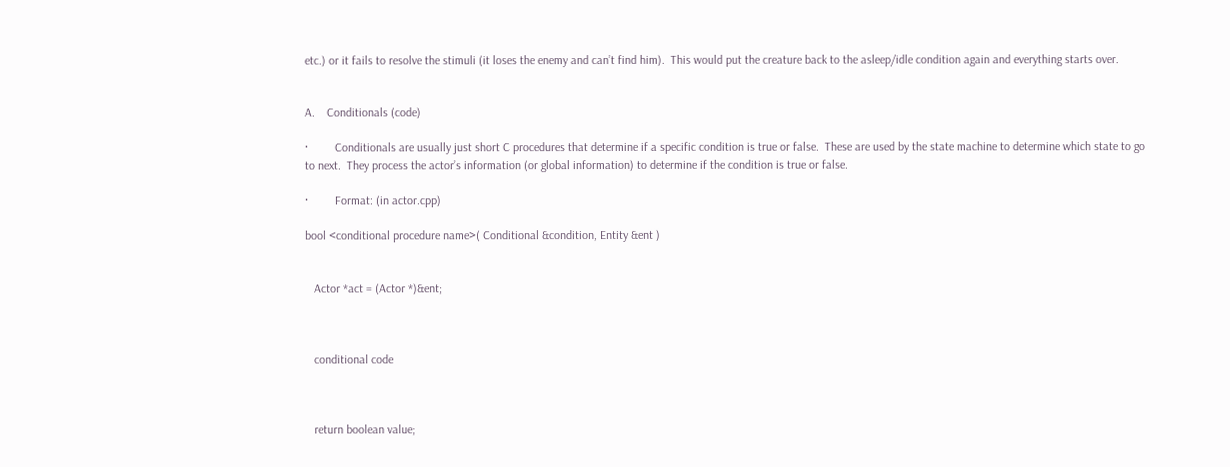etc.) or it fails to resolve the stimuli (it loses the enemy and can’t find him).  This would put the creature back to the asleep/idle condition again and everything starts over.


A.    Conditionals (code)

·         Conditionals are usually just short C procedures that determine if a specific condition is true or false.  These are used by the state machine to determine which state to go to next.  They process the actor’s information (or global information) to determine if the condition is true or false.

·         Format: (in actor.cpp)

bool <conditional procedure name>( Conditional &condition, Entity &ent )


   Actor *act = (Actor *)&ent;



   conditional code



   return boolean value;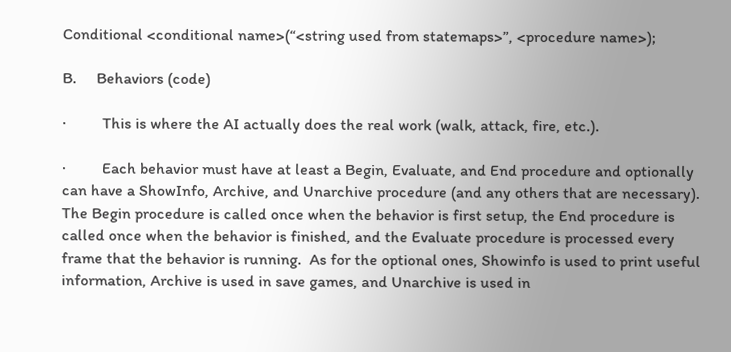Conditional <conditional name>(“<string used from statemaps>”, <procedure name>);

B.     Behaviors (code)

·         This is where the AI actually does the real work (walk, attack, fire, etc.).

·         Each behavior must have at least a Begin, Evaluate, and End procedure and optionally can have a ShowInfo, Archive, and Unarchive procedure (and any others that are necessary).  The Begin procedure is called once when the behavior is first setup, the End procedure is called once when the behavior is finished, and the Evaluate procedure is processed every frame that the behavior is running.  As for the optional ones, Showinfo is used to print useful information, Archive is used in save games, and Unarchive is used in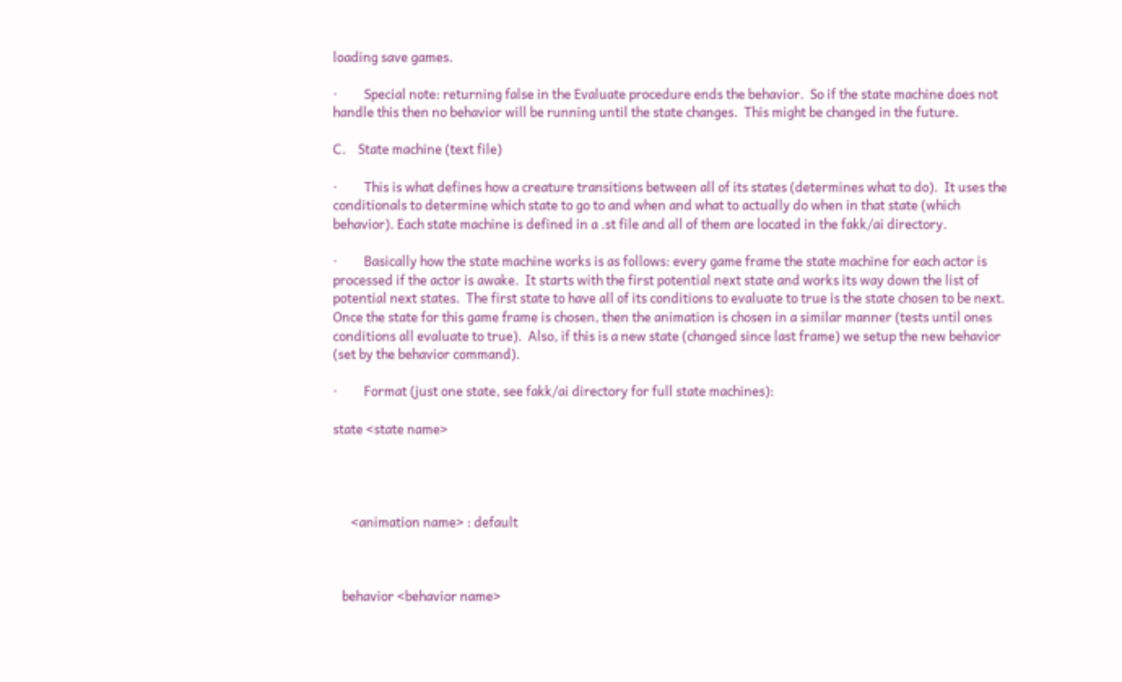loading save games.

·         Special note: returning false in the Evaluate procedure ends the behavior.  So if the state machine does not handle this then no behavior will be running until the state changes.  This might be changed in the future.

C.    State machine (text file)

·         This is what defines how a creature transitions between all of its states (determines what to do).  It uses the conditionals to determine which state to go to and when and what to actually do when in that state (which behavior). Each state machine is defined in a .st file and all of them are located in the fakk/ai directory.

·         Basically how the state machine works is as follows: every game frame the state machine for each actor is processed if the actor is awake.  It starts with the first potential next state and works its way down the list of potential next states.  The first state to have all of its conditions to evaluate to true is the state chosen to be next.  Once the state for this game frame is chosen, then the animation is chosen in a similar manner (tests until ones conditions all evaluate to true).  Also, if this is a new state (changed since last frame) we setup the new behavior (set by the behavior command).

·         Format (just one state, see fakk/ai directory for full state machines):

state <state name>




      <animation name> : default



   behavior <behavior name>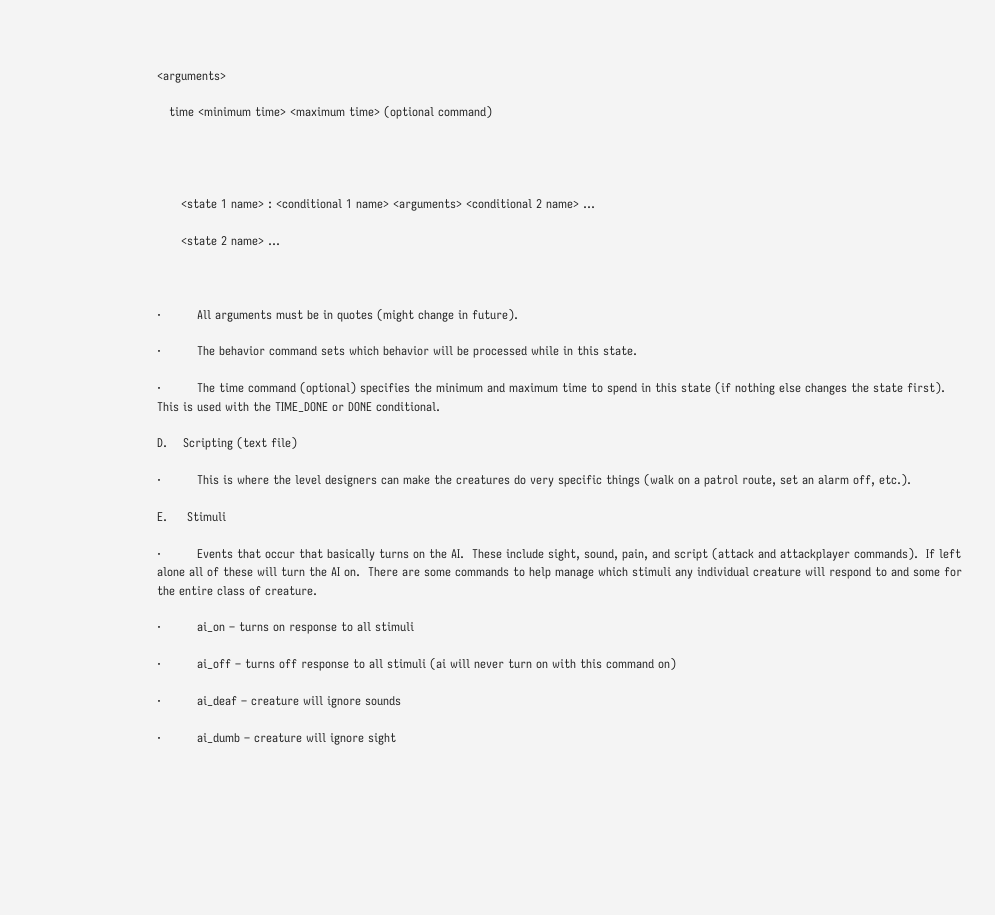<arguments>

   time <minimum time> <maximum time> (optional command)




      <state 1 name> : <conditional 1 name> <arguments> <conditional 2 name> …

      <state 2 name> …



·         All arguments must be in quotes (might change in future).

·         The behavior command sets which behavior will be processed while in this state.

·         The time command (optional) specifies the minimum and maximum time to spend in this state (if nothing else changes the state first).  This is used with the TIME_DONE or DONE conditional.

D.    Scripting (text file)

·         This is where the level designers can make the creatures do very specific things (walk on a patrol route, set an alarm off, etc.).

E.     Stimuli

·         Events that occur that basically turns on the AI.  These include sight, sound, pain, and script (attack and attackplayer commands).  If left alone all of these will turn the AI on.  There are some commands to help manage which stimuli any individual creature will respond to and some for the entire class of creature.

·         ai_on – turns on response to all stimuli

·         ai_off – turns off response to all stimuli (ai will never turn on with this command on)

·         ai_deaf – creature will ignore sounds

·         ai_dumb – creature will ignore sight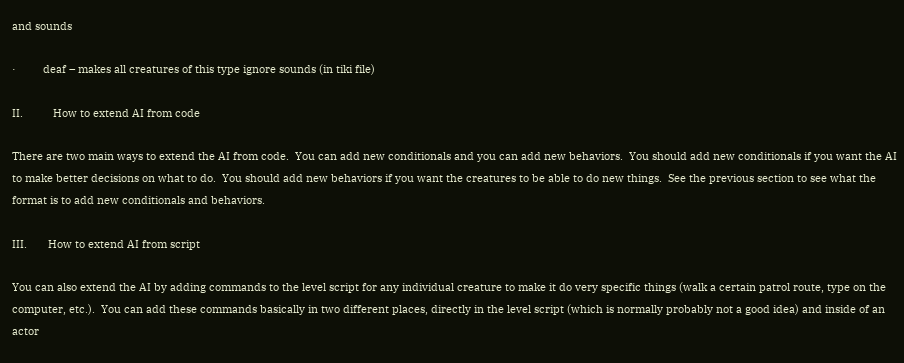and sounds

·         deaf – makes all creatures of this type ignore sounds (in tiki file)

II.          How to extend AI from code

There are two main ways to extend the AI from code.  You can add new conditionals and you can add new behaviors.  You should add new conditionals if you want the AI to make better decisions on what to do.  You should add new behaviors if you want the creatures to be able to do new things.  See the previous section to see what the format is to add new conditionals and behaviors.

III.       How to extend AI from script

You can also extend the AI by adding commands to the level script for any individual creature to make it do very specific things (walk a certain patrol route, type on the computer, etc.).  You can add these commands basically in two different places, directly in the level script (which is normally probably not a good idea) and inside of an actor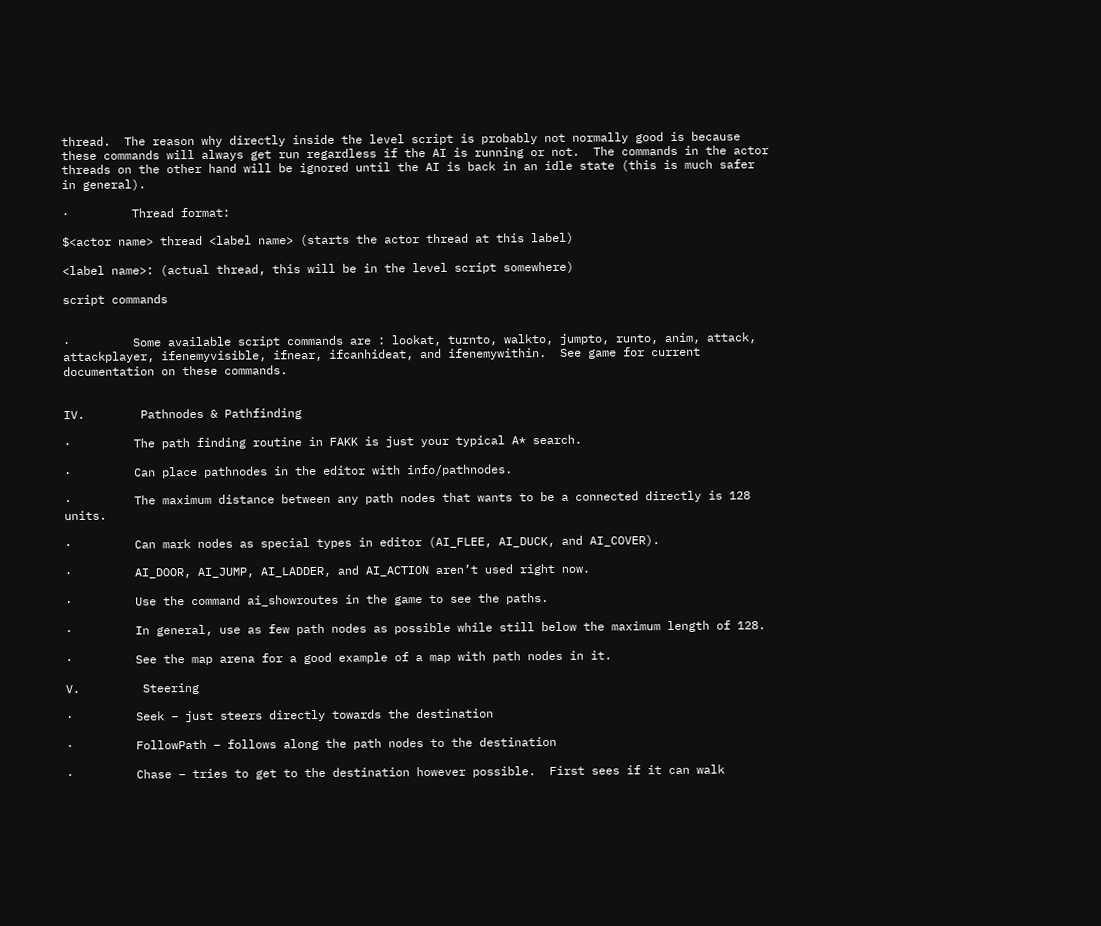thread.  The reason why directly inside the level script is probably not normally good is because these commands will always get run regardless if the AI is running or not.  The commands in the actor threads on the other hand will be ignored until the AI is back in an idle state (this is much safer in general).

·         Thread format:

$<actor name> thread <label name> (starts the actor thread at this label)

<label name>: (actual thread, this will be in the level script somewhere)

script commands


·         Some available script commands are : lookat, turnto, walkto, jumpto, runto, anim, attack, attackplayer, ifenemyvisible, ifnear, ifcanhideat, and ifenemywithin.  See game for current documentation on these commands.


IV.        Pathnodes & Pathfinding

·         The path finding routine in FAKK is just your typical A* search.

·         Can place pathnodes in the editor with info/pathnodes.

·         The maximum distance between any path nodes that wants to be a connected directly is 128 units.

·         Can mark nodes as special types in editor (AI_FLEE, AI_DUCK, and AI_COVER).

·         AI_DOOR, AI_JUMP, AI_LADDER, and AI_ACTION aren’t used right now.

·         Use the command ai_showroutes in the game to see the paths.

·         In general, use as few path nodes as possible while still below the maximum length of 128.

·         See the map arena for a good example of a map with path nodes in it.

V.         Steering

·         Seek – just steers directly towards the destination

·         FollowPath – follows along the path nodes to the destination

·         Chase – tries to get to the destination however possible.  First sees if it can walk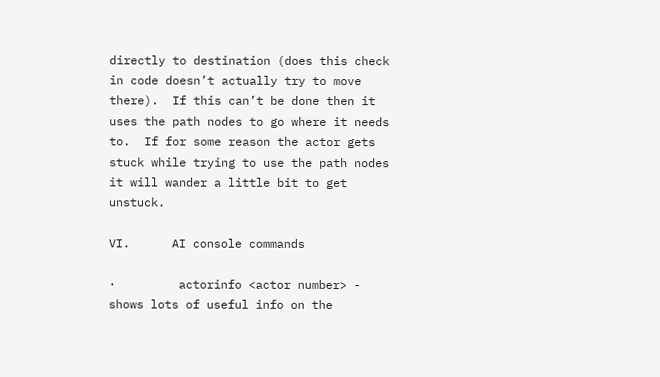directly to destination (does this check in code doesn’t actually try to move there).  If this can’t be done then it uses the path nodes to go where it needs to.  If for some reason the actor gets stuck while trying to use the path nodes it will wander a little bit to get unstuck.

VI.      AI console commands

·         actorinfo <actor number> - shows lots of useful info on the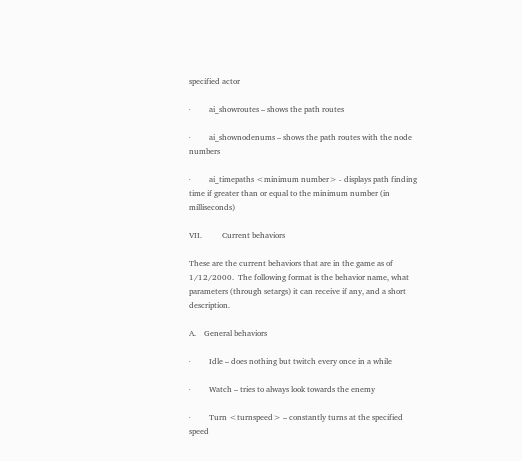specified actor

·         ai_showroutes – shows the path routes

·         ai_shownodenums – shows the path routes with the node numbers

·         ai_timepaths <minimum number> - displays path finding time if greater than or equal to the minimum number (in milliseconds)

VII.          Current behaviors

These are the current behaviors that are in the game as of 1/12/2000.  The following format is the behavior name, what parameters (through setargs) it can receive if any, and a short description.

A.    General behaviors

·         Idle – does nothing but twitch every once in a while

·         Watch – tries to always look towards the enemy

·         Turn <turnspeed> – constantly turns at the specified speed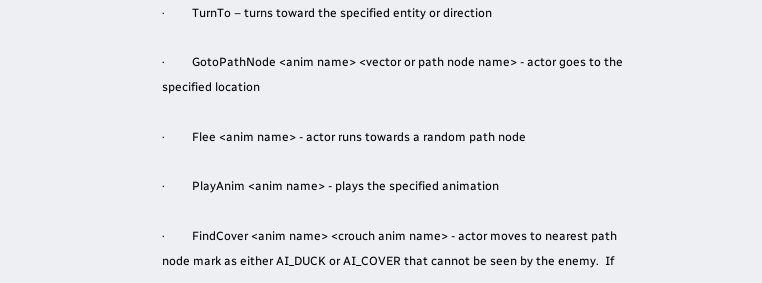·         TurnTo – turns toward the specified entity or direction

·         GotoPathNode <anim name> <vector or path node name> - actor goes to the specified location

·         Flee <anim name> - actor runs towards a random path node

·         PlayAnim <anim name> - plays the specified animation

·         FindCover <anim name> <crouch anim name> - actor moves to nearest path node mark as either AI_DUCK or AI_COVER that cannot be seen by the enemy.  If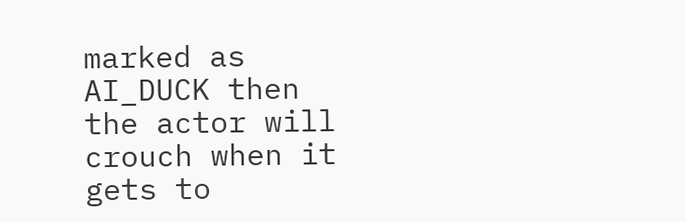marked as AI_DUCK then the actor will crouch when it gets to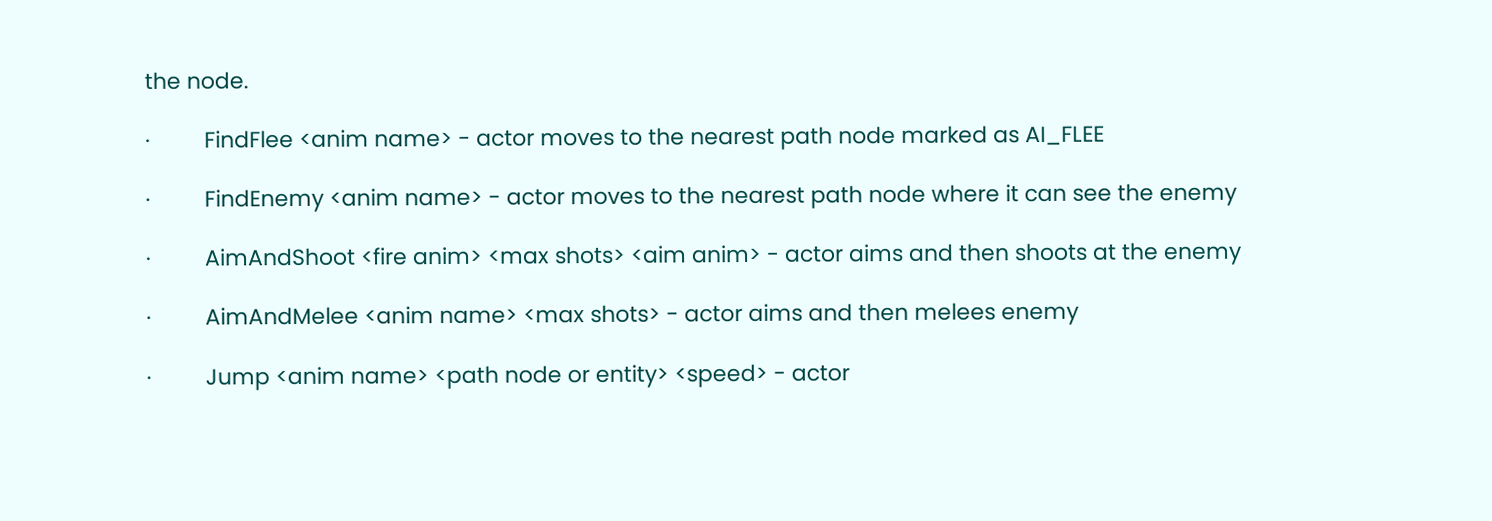the node.

·         FindFlee <anim name> - actor moves to the nearest path node marked as AI_FLEE

·         FindEnemy <anim name> - actor moves to the nearest path node where it can see the enemy

·         AimAndShoot <fire anim> <max shots> <aim anim> - actor aims and then shoots at the enemy

·         AimAndMelee <anim name> <max shots> - actor aims and then melees enemy

·         Jump <anim name> <path node or entity> <speed> - actor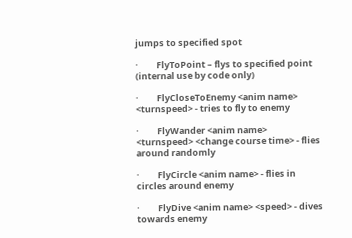jumps to specified spot

·         FlyToPoint – flys to specified point (internal use by code only)

·         FlyCloseToEnemy <anim name> <turnspeed> - tries to fly to enemy

·         FlyWander <anim name> <turnspeed> <change course time> - flies around randomly

·         FlyCircle <anim name> - flies in circles around enemy

·         FlyDive <anim name> <speed> - dives towards enemy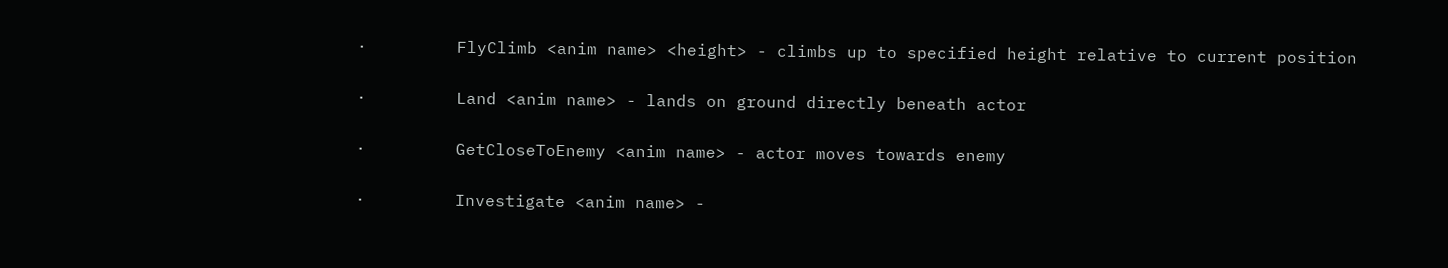·         FlyClimb <anim name> <height> - climbs up to specified height relative to current position

·         Land <anim name> - lands on ground directly beneath actor

·         GetCloseToEnemy <anim name> - actor moves towards enemy

·         Investigate <anim name> -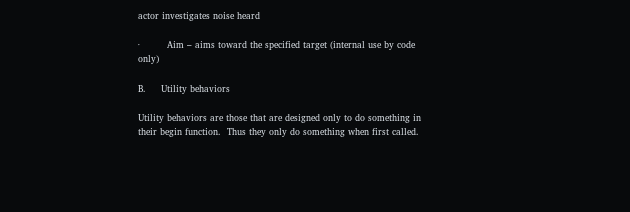actor investigates noise heard

·         Aim – aims toward the specified target (internal use by code only)

B.     Utility behaviors

Utility behaviors are those that are designed only to do something in their begin function.  Thus they only do something when first called.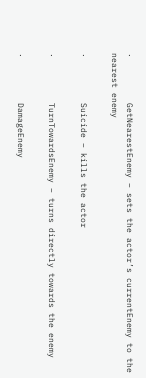·         GetNearestEnemy – sets the actor’s currentEnemy to the nearest enemy

·         Suicide – kills the actor

·         TurnTowardsEnemy – turns directly towards the enemy

·         DamageEnemy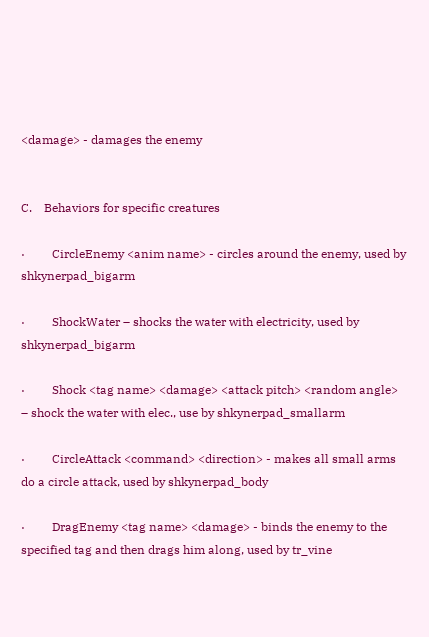<damage> - damages the enemy


C.    Behaviors for specific creatures

·         CircleEnemy <anim name> - circles around the enemy, used by shkynerpad_bigarm

·         ShockWater – shocks the water with electricity, used by shkynerpad_bigarm

·         Shock <tag name> <damage> <attack pitch> <random angle> – shock the water with elec., use by shkynerpad_smallarm

·         CircleAttack <command> <direction> - makes all small arms do a circle attack, used by shkynerpad_body

·         DragEnemy <tag name> <damage> - binds the enemy to the specified tag and then drags him along, used by tr_vine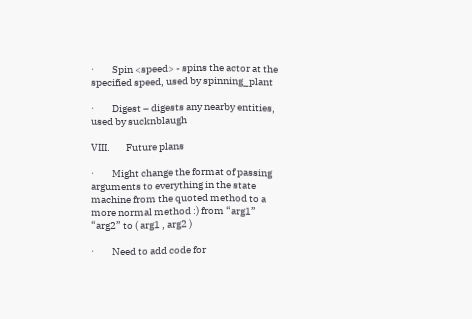·         Spin <speed> - spins the actor at the specified speed, used by spinning_plant

·         Digest – digests any nearby entities, used by sucknblaugh

VIII.        Future plans

·         Might change the format of passing arguments to everything in the state machine from the quoted method to a more normal method :) from “arg1” “arg2” to ( arg1 , arg2 )

·         Need to add code for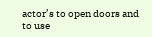actor’s to open doors and to use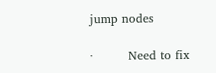jump nodes

·         Need to fix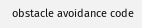obstacle avoidance code